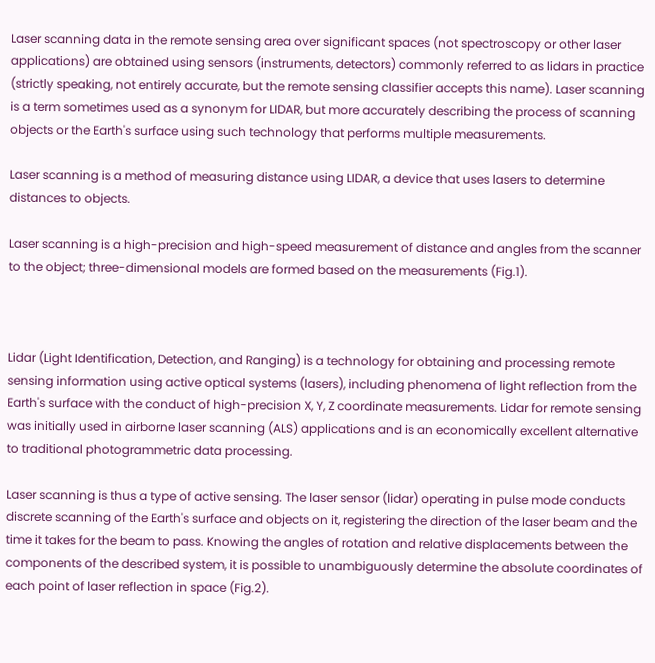Laser scanning data in the remote sensing area over significant spaces (not spectroscopy or other laser applications) are obtained using sensors (instruments, detectors) commonly referred to as lidars in practice (strictly speaking, not entirely accurate, but the remote sensing classifier accepts this name). Laser scanning is a term sometimes used as a synonym for LIDAR, but more accurately describing the process of scanning objects or the Earth's surface using such technology that performs multiple measurements.

Laser scanning is a method of measuring distance using LIDAR, a device that uses lasers to determine distances to objects.

Laser scanning is a high-precision and high-speed measurement of distance and angles from the scanner to the object; three-dimensional models are formed based on the measurements (Fig.1).



Lidar (Light Identification, Detection, and Ranging) is a technology for obtaining and processing remote sensing information using active optical systems (lasers), including phenomena of light reflection from the Earth's surface with the conduct of high-precision X, Y, Z coordinate measurements. Lidar for remote sensing was initially used in airborne laser scanning (ALS) applications and is an economically excellent alternative to traditional photogrammetric data processing.

Laser scanning is thus a type of active sensing. The laser sensor (lidar) operating in pulse mode conducts discrete scanning of the Earth's surface and objects on it, registering the direction of the laser beam and the time it takes for the beam to pass. Knowing the angles of rotation and relative displacements between the components of the described system, it is possible to unambiguously determine the absolute coordinates of each point of laser reflection in space (Fig.2).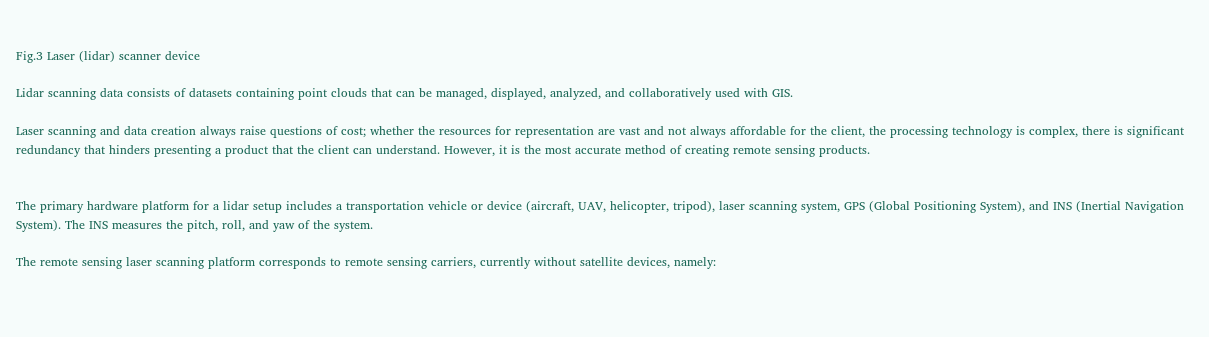Fig.3 Laser (lidar) scanner device

Lidar scanning data consists of datasets containing point clouds that can be managed, displayed, analyzed, and collaboratively used with GIS.

Laser scanning and data creation always raise questions of cost; whether the resources for representation are vast and not always affordable for the client, the processing technology is complex, there is significant redundancy that hinders presenting a product that the client can understand. However, it is the most accurate method of creating remote sensing products.


The primary hardware platform for a lidar setup includes a transportation vehicle or device (aircraft, UAV, helicopter, tripod), laser scanning system, GPS (Global Positioning System), and INS (Inertial Navigation System). The INS measures the pitch, roll, and yaw of the system.

The remote sensing laser scanning platform corresponds to remote sensing carriers, currently without satellite devices, namely: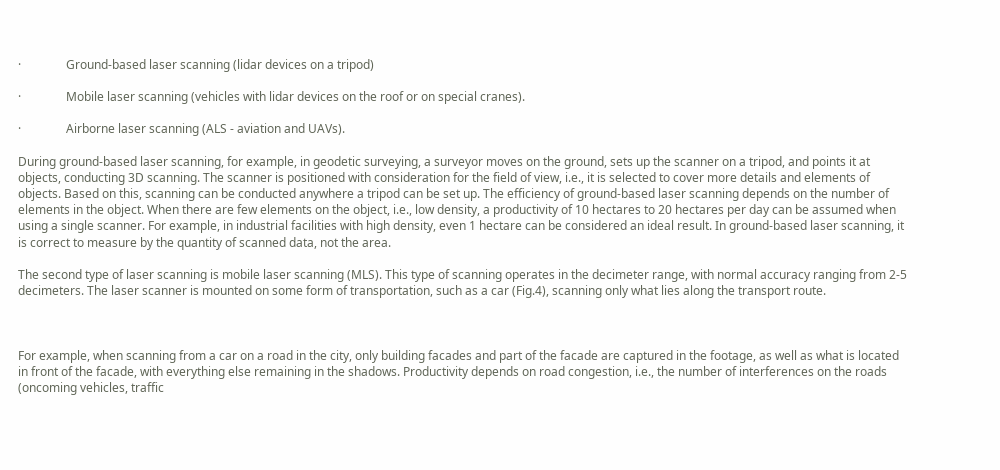·               Ground-based laser scanning (lidar devices on a tripod)

·               Mobile laser scanning (vehicles with lidar devices on the roof or on special cranes).

·               Airborne laser scanning (ALS - aviation and UAVs).

During ground-based laser scanning, for example, in geodetic surveying, a surveyor moves on the ground, sets up the scanner on a tripod, and points it at objects, conducting 3D scanning. The scanner is positioned with consideration for the field of view, i.e., it is selected to cover more details and elements of objects. Based on this, scanning can be conducted anywhere a tripod can be set up. The efficiency of ground-based laser scanning depends on the number of elements in the object. When there are few elements on the object, i.e., low density, a productivity of 10 hectares to 20 hectares per day can be assumed when using a single scanner. For example, in industrial facilities with high density, even 1 hectare can be considered an ideal result. In ground-based laser scanning, it is correct to measure by the quantity of scanned data, not the area.

The second type of laser scanning is mobile laser scanning (MLS). This type of scanning operates in the decimeter range, with normal accuracy ranging from 2-5 decimeters. The laser scanner is mounted on some form of transportation, such as a car (Fig.4), scanning only what lies along the transport route.



For example, when scanning from a car on a road in the city, only building facades and part of the facade are captured in the footage, as well as what is located in front of the facade, with everything else remaining in the shadows. Productivity depends on road congestion, i.e., the number of interferences on the roads (oncoming vehicles, traffic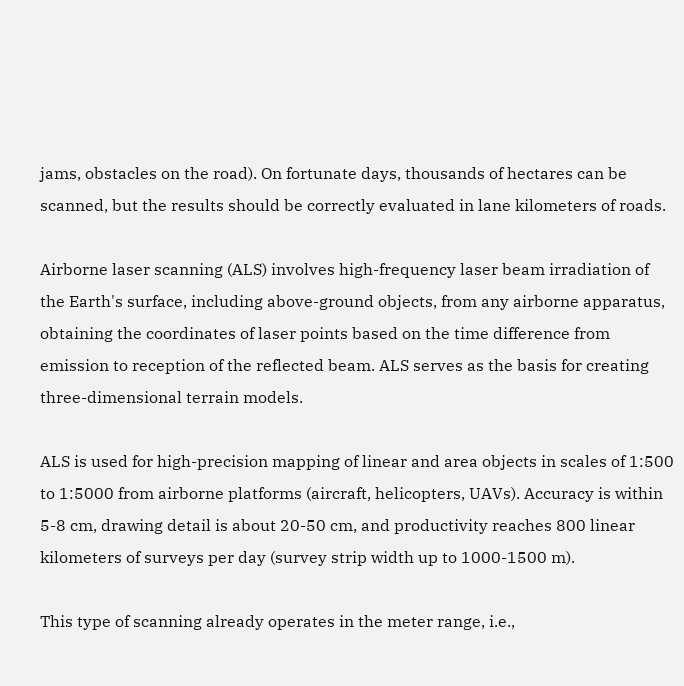jams, obstacles on the road). On fortunate days, thousands of hectares can be scanned, but the results should be correctly evaluated in lane kilometers of roads.

Airborne laser scanning (ALS) involves high-frequency laser beam irradiation of the Earth's surface, including above-ground objects, from any airborne apparatus, obtaining the coordinates of laser points based on the time difference from emission to reception of the reflected beam. ALS serves as the basis for creating three-dimensional terrain models.

ALS is used for high-precision mapping of linear and area objects in scales of 1:500 to 1:5000 from airborne platforms (aircraft, helicopters, UAVs). Accuracy is within 5-8 cm, drawing detail is about 20-50 cm, and productivity reaches 800 linear kilometers of surveys per day (survey strip width up to 1000-1500 m).

This type of scanning already operates in the meter range, i.e.,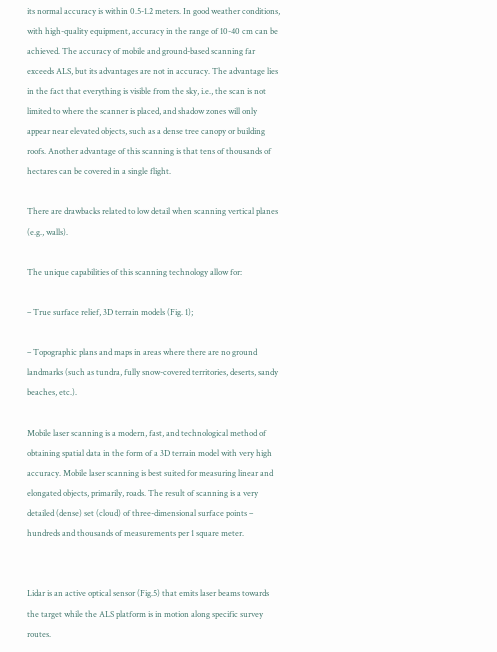its normal accuracy is within 0.5-1.2 meters. In good weather conditions, with high-quality equipment, accuracy in the range of 10-40 cm can be achieved. The accuracy of mobile and ground-based scanning far exceeds ALS, but its advantages are not in accuracy. The advantage lies in the fact that everything is visible from the sky, i.e., the scan is not limited to where the scanner is placed, and shadow zones will only appear near elevated objects, such as a dense tree canopy or building roofs. Another advantage of this scanning is that tens of thousands of hectares can be covered in a single flight.

There are drawbacks related to low detail when scanning vertical planes (e.g., walls).

The unique capabilities of this scanning technology allow for:

– True surface relief, 3D terrain models (Fig. 1);

– Topographic plans and maps in areas where there are no ground landmarks (such as tundra, fully snow-covered territories, deserts, sandy beaches, etc.).

Mobile laser scanning is a modern, fast, and technological method of obtaining spatial data in the form of a 3D terrain model with very high accuracy. Mobile laser scanning is best suited for measuring linear and elongated objects, primarily, roads. The result of scanning is a very detailed (dense) set (cloud) of three-dimensional surface points – hundreds and thousands of measurements per 1 square meter.


Lidar is an active optical sensor (Fig.5) that emits laser beams towards the target while the ALS platform is in motion along specific survey routes.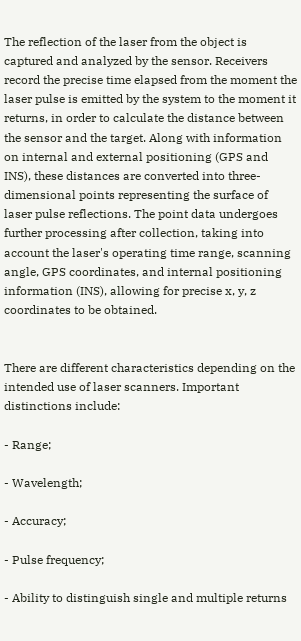The reflection of the laser from the object is captured and analyzed by the sensor. Receivers record the precise time elapsed from the moment the laser pulse is emitted by the system to the moment it returns, in order to calculate the distance between the sensor and the target. Along with information on internal and external positioning (GPS and INS), these distances are converted into three-dimensional points representing the surface of laser pulse reflections. The point data undergoes further processing after collection, taking into account the laser's operating time range, scanning angle, GPS coordinates, and internal positioning information (INS), allowing for precise x, y, z coordinates to be obtained.


There are different characteristics depending on the intended use of laser scanners. Important distinctions include:

- Range;

- Wavelength;

- Accuracy;

- Pulse frequency;

- Ability to distinguish single and multiple returns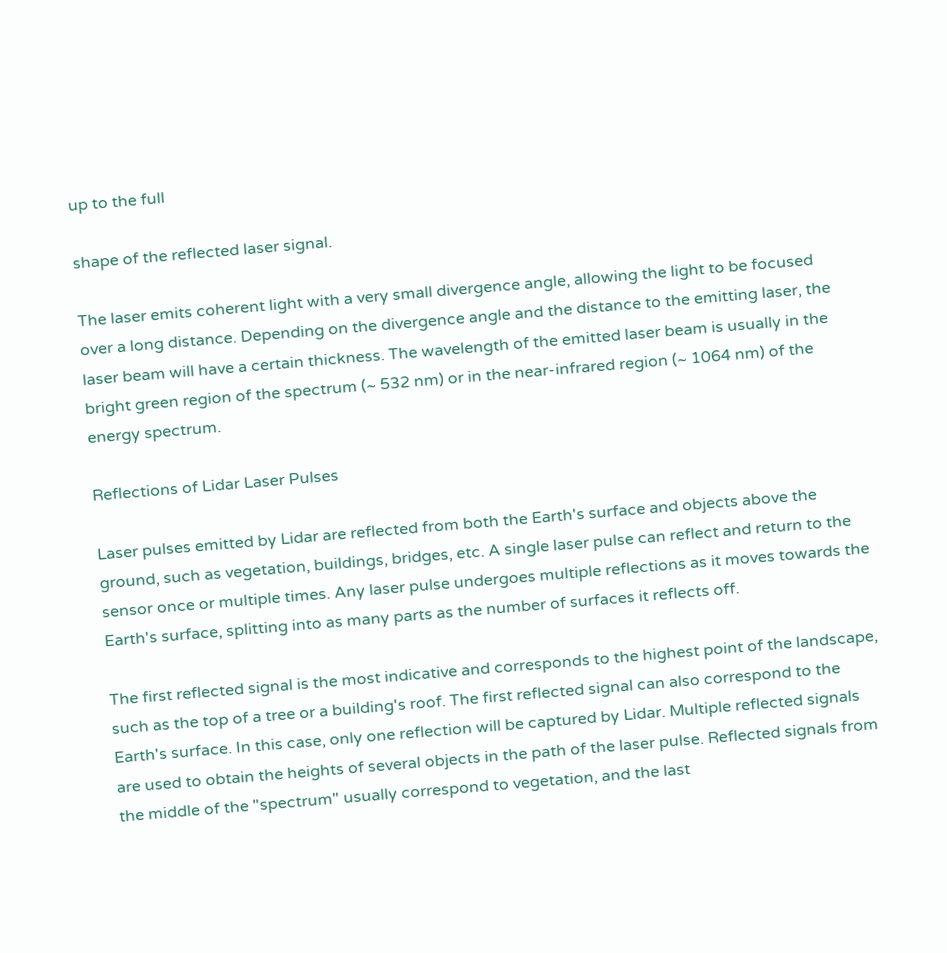up to the full

shape of the reflected laser signal.

The laser emits coherent light with a very small divergence angle, allowing the light to be focused over a long distance. Depending on the divergence angle and the distance to the emitting laser, the laser beam will have a certain thickness. The wavelength of the emitted laser beam is usually in the bright green region of the spectrum (~ 532 nm) or in the near-infrared region (~ 1064 nm) of the energy spectrum.

Reflections of Lidar Laser Pulses

Laser pulses emitted by Lidar are reflected from both the Earth's surface and objects above the ground, such as vegetation, buildings, bridges, etc. A single laser pulse can reflect and return to the sensor once or multiple times. Any laser pulse undergoes multiple reflections as it moves towards the Earth's surface, splitting into as many parts as the number of surfaces it reflects off.

The first reflected signal is the most indicative and corresponds to the highest point of the landscape, such as the top of a tree or a building's roof. The first reflected signal can also correspond to the Earth's surface. In this case, only one reflection will be captured by Lidar. Multiple reflected signals are used to obtain the heights of several objects in the path of the laser pulse. Reflected signals from the middle of the "spectrum" usually correspond to vegetation, and the last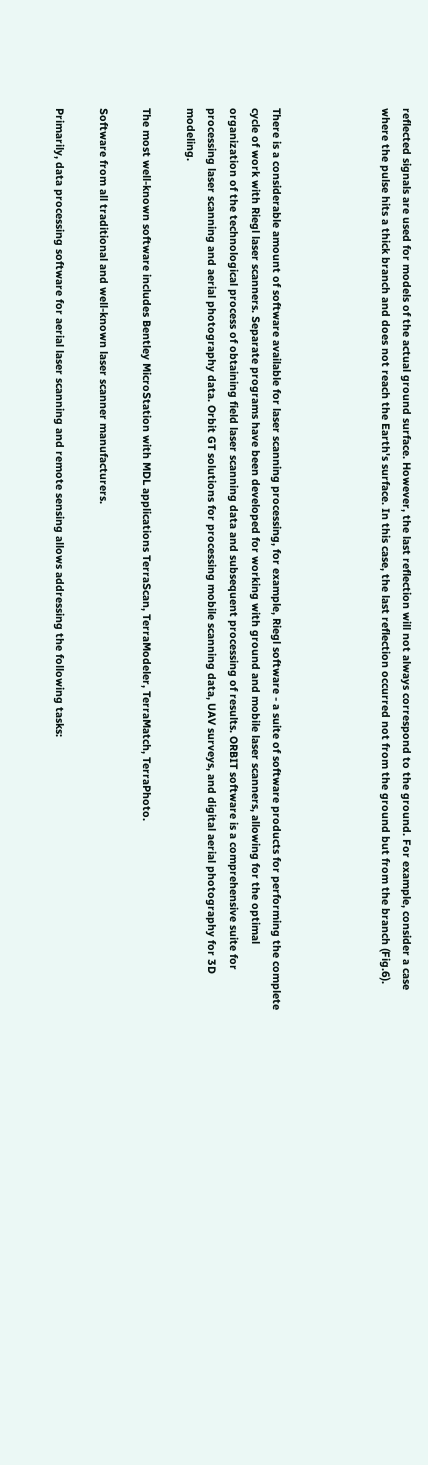reflected signals are used for models of the actual ground surface. However, the last reflection will not always correspond to the ground. For example, consider a case where the pulse hits a thick branch and does not reach the Earth's surface. In this case, the last reflection occurred not from the ground but from the branch (Fig.6).




There is a considerable amount of software available for laser scanning processing, for example, Riegl software - a suite of software products for performing the complete cycle of work with Riegl laser scanners. Separate programs have been developed for working with ground and mobile laser scanners, allowing for the optimal organization of the technological process of obtaining field laser scanning data and subsequent processing of results. ORBIT software is a comprehensive suite for processing laser scanning and aerial photography data. Orbit GT solutions for processing mobile scanning data, UAV surveys, and digital aerial photography for 3D modeling.

The most well-known software includes Bentley MicroStation with MDL applications TerraScan, TerraModeler, TerraMatch, TerraPhoto.

Software from all traditional and well-known laser scanner manufacturers.

Primarily, data processing software for aerial laser scanning and remote sensing allows addressing the following tasks: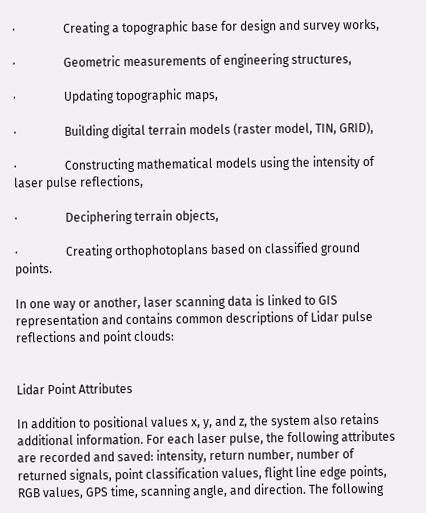·                Creating a topographic base for design and survey works,

·                Geometric measurements of engineering structures,

·                Updating topographic maps,

·                Building digital terrain models (raster model, TIN, GRID),

·                Constructing mathematical models using the intensity of laser pulse reflections,

·                Deciphering terrain objects,

·                Creating orthophotoplans based on classified ground points.

In one way or another, laser scanning data is linked to GIS representation and contains common descriptions of Lidar pulse reflections and point clouds:


Lidar Point Attributes

In addition to positional values x, y, and z, the system also retains additional information. For each laser pulse, the following attributes are recorded and saved: intensity, return number, number of returned signals, point classification values, flight line edge points, RGB values, GPS time, scanning angle, and direction. The following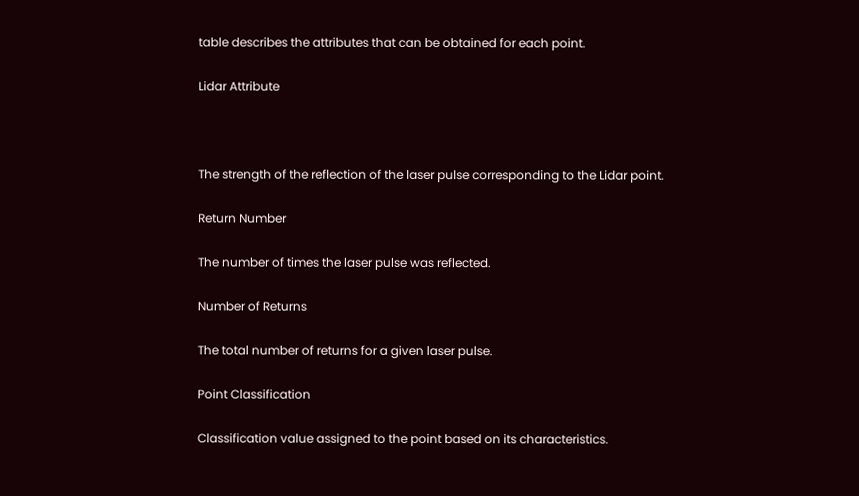table describes the attributes that can be obtained for each point.

Lidar Attribute



The strength of the reflection of the laser pulse corresponding to the Lidar point.

Return Number

The number of times the laser pulse was reflected.

Number of Returns

The total number of returns for a given laser pulse.

Point Classification

Classification value assigned to the point based on its characteristics.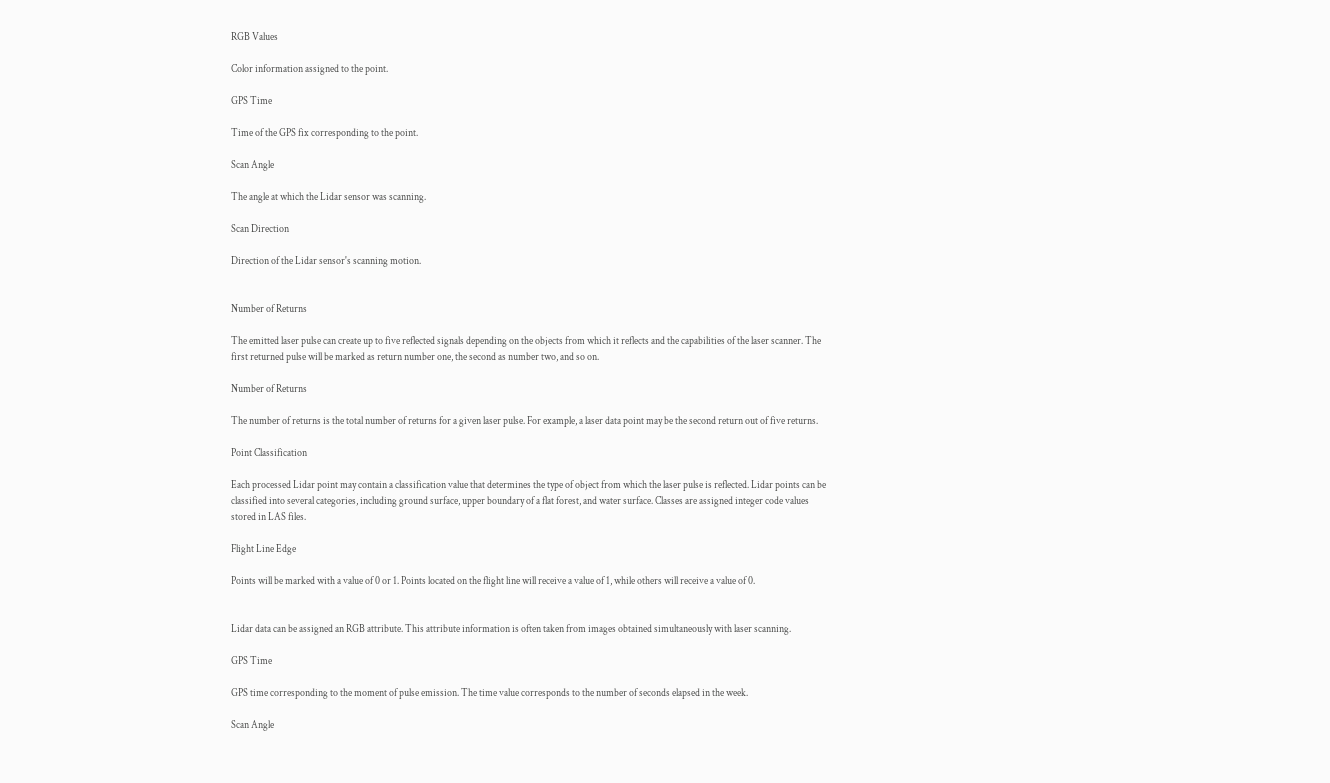RGB Values

Color information assigned to the point.

GPS Time

Time of the GPS fix corresponding to the point.

Scan Angle

The angle at which the Lidar sensor was scanning.

Scan Direction

Direction of the Lidar sensor's scanning motion.


Number of Returns

The emitted laser pulse can create up to five reflected signals depending on the objects from which it reflects and the capabilities of the laser scanner. The first returned pulse will be marked as return number one, the second as number two, and so on.

Number of Returns

The number of returns is the total number of returns for a given laser pulse. For example, a laser data point may be the second return out of five returns.

Point Classification

Each processed Lidar point may contain a classification value that determines the type of object from which the laser pulse is reflected. Lidar points can be classified into several categories, including ground surface, upper boundary of a flat forest, and water surface. Classes are assigned integer code values stored in LAS files.

Flight Line Edge

Points will be marked with a value of 0 or 1. Points located on the flight line will receive a value of 1, while others will receive a value of 0.


Lidar data can be assigned an RGB attribute. This attribute information is often taken from images obtained simultaneously with laser scanning.

GPS Time

GPS time corresponding to the moment of pulse emission. The time value corresponds to the number of seconds elapsed in the week.

Scan Angle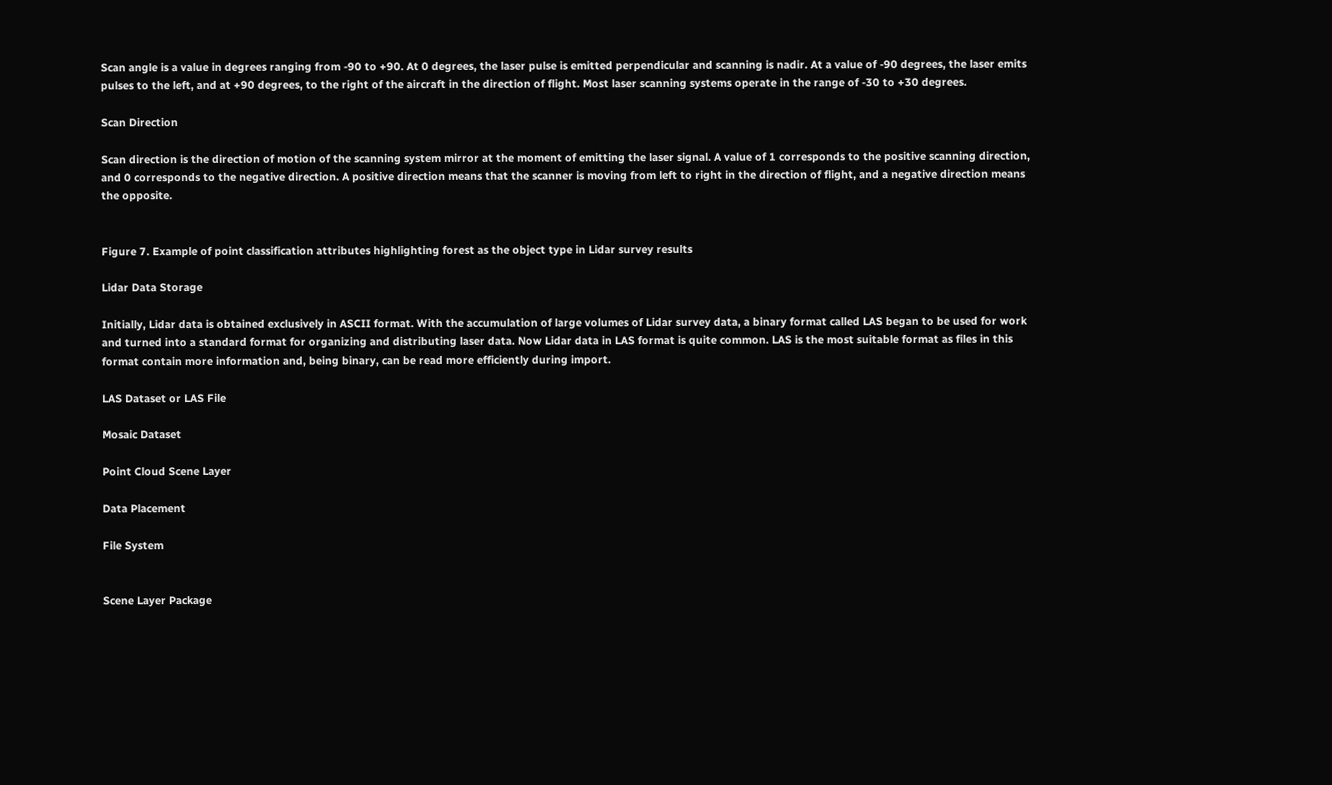Scan angle is a value in degrees ranging from -90 to +90. At 0 degrees, the laser pulse is emitted perpendicular and scanning is nadir. At a value of -90 degrees, the laser emits pulses to the left, and at +90 degrees, to the right of the aircraft in the direction of flight. Most laser scanning systems operate in the range of -30 to +30 degrees.

Scan Direction

Scan direction is the direction of motion of the scanning system mirror at the moment of emitting the laser signal. A value of 1 corresponds to the positive scanning direction, and 0 corresponds to the negative direction. A positive direction means that the scanner is moving from left to right in the direction of flight, and a negative direction means the opposite.


Figure 7. Example of point classification attributes highlighting forest as the object type in Lidar survey results

Lidar Data Storage

Initially, Lidar data is obtained exclusively in ASCII format. With the accumulation of large volumes of Lidar survey data, a binary format called LAS began to be used for work and turned into a standard format for organizing and distributing laser data. Now Lidar data in LAS format is quite common. LAS is the most suitable format as files in this format contain more information and, being binary, can be read more efficiently during import.

LAS Dataset or LAS File

Mosaic Dataset

Point Cloud Scene Layer

Data Placement

File System


Scene Layer Package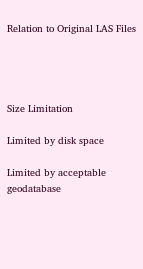Relation to Original LAS Files




Size Limitation

Limited by disk space

Limited by acceptable geodatabase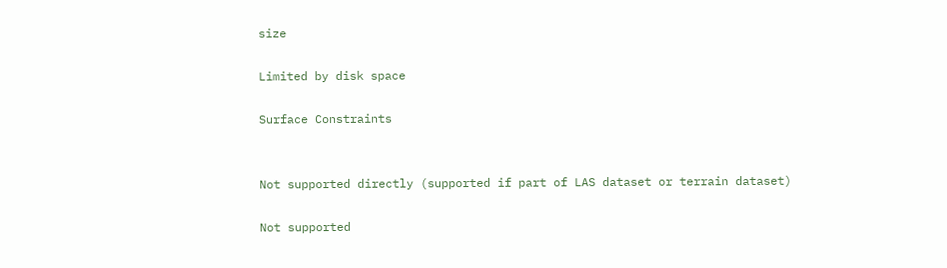size

Limited by disk space

Surface Constraints


Not supported directly (supported if part of LAS dataset or terrain dataset)

Not supported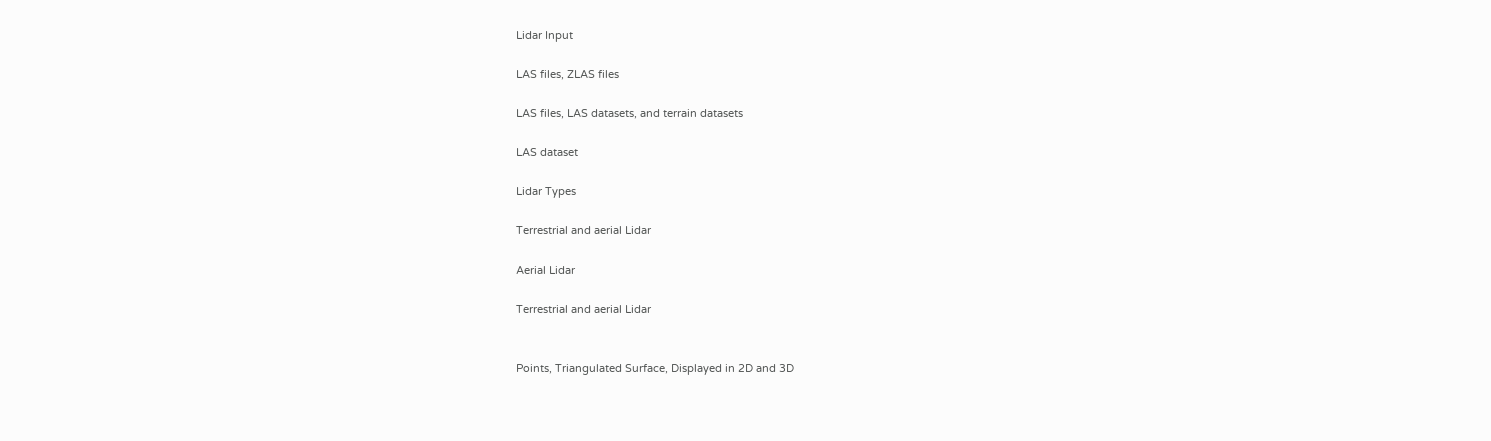Lidar Input

LAS files, ZLAS files

LAS files, LAS datasets, and terrain datasets

LAS dataset

Lidar Types

Terrestrial and aerial Lidar

Aerial Lidar

Terrestrial and aerial Lidar


Points, Triangulated Surface, Displayed in 2D and 3D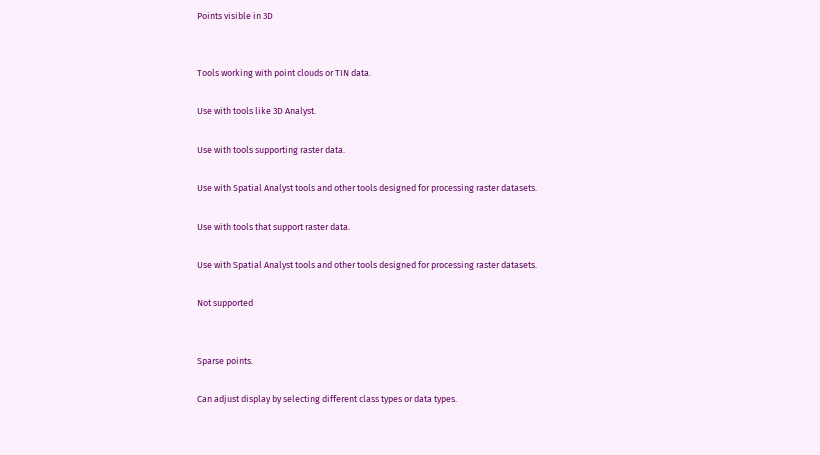Points visible in 3D


Tools working with point clouds or TIN data.

Use with tools like 3D Analyst.

Use with tools supporting raster data.

Use with Spatial Analyst tools and other tools designed for processing raster datasets.

Use with tools that support raster data.

Use with Spatial Analyst tools and other tools designed for processing raster datasets.

Not supported


Sparse points.

Can adjust display by selecting different class types or data types.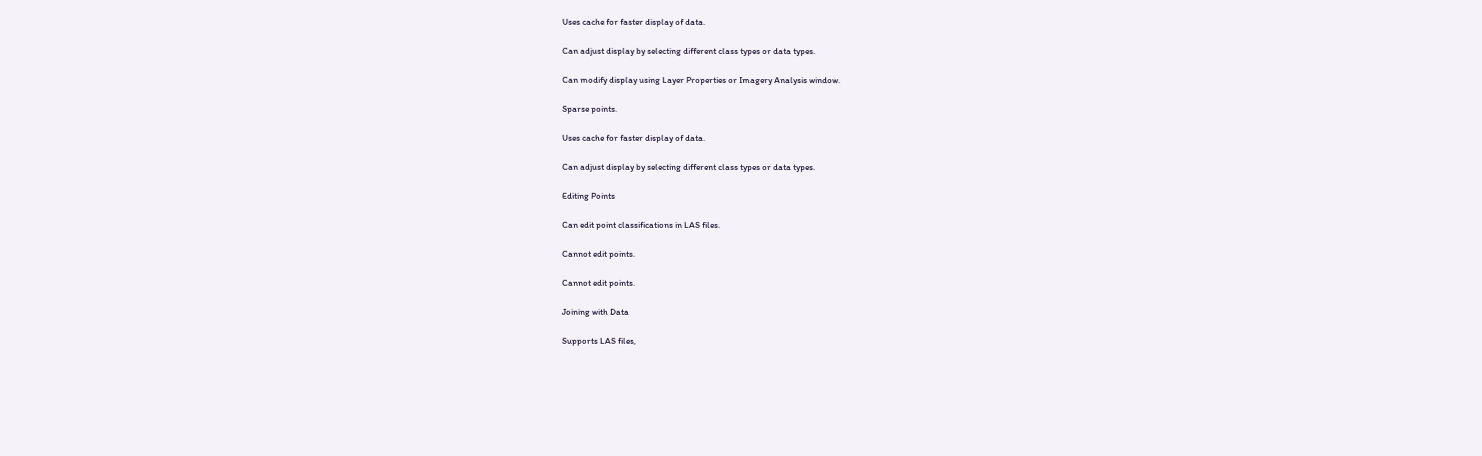Uses cache for faster display of data.

Can adjust display by selecting different class types or data types.

Can modify display using Layer Properties or Imagery Analysis window.

Sparse points.

Uses cache for faster display of data.

Can adjust display by selecting different class types or data types.

Editing Points

Can edit point classifications in LAS files.

Cannot edit points.

Cannot edit points.

Joining with Data

Supports LAS files,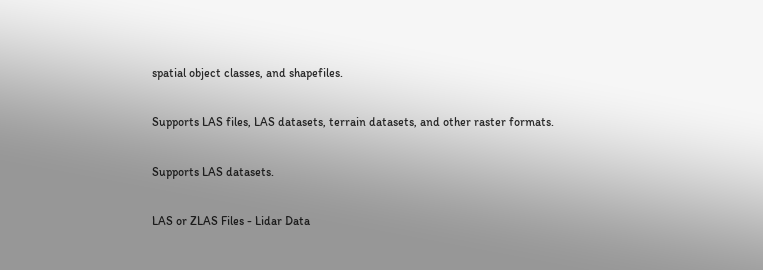spatial object classes, and shapefiles.

Supports LAS files, LAS datasets, terrain datasets, and other raster formats.

Supports LAS datasets.

LAS or ZLAS Files - Lidar Data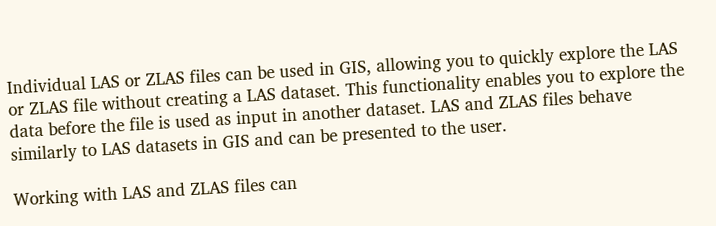Individual LAS or ZLAS files can be used in GIS, allowing you to quickly explore the LAS or ZLAS file without creating a LAS dataset. This functionality enables you to explore the data before the file is used as input in another dataset. LAS and ZLAS files behave similarly to LAS datasets in GIS and can be presented to the user.

Working with LAS and ZLAS files can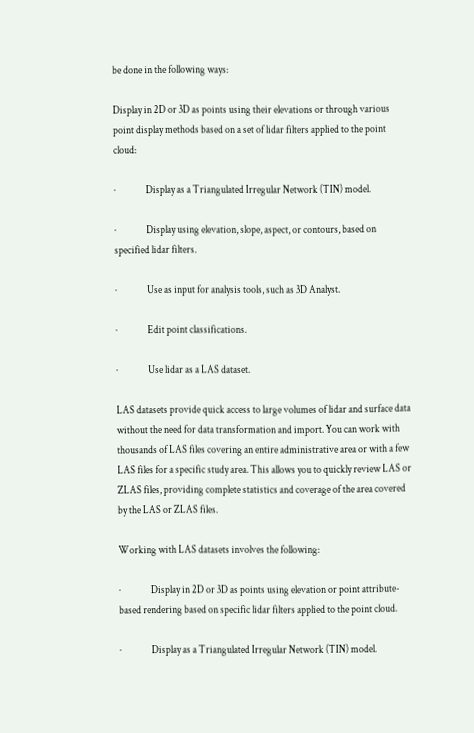be done in the following ways:

Display in 2D or 3D as points using their elevations or through various point display methods based on a set of lidar filters applied to the point cloud:

·               Display as a Triangulated Irregular Network (TIN) model.

·               Display using elevation, slope, aspect, or contours, based on specified lidar filters.

·               Use as input for analysis tools, such as 3D Analyst.

·               Edit point classifications.

·               Use lidar as a LAS dataset.

LAS datasets provide quick access to large volumes of lidar and surface data without the need for data transformation and import. You can work with thousands of LAS files covering an entire administrative area or with a few LAS files for a specific study area. This allows you to quickly review LAS or ZLAS files, providing complete statistics and coverage of the area covered by the LAS or ZLAS files.

Working with LAS datasets involves the following:

·               Display in 2D or 3D as points using elevation or point attribute-based rendering based on specific lidar filters applied to the point cloud.

·               Display as a Triangulated Irregular Network (TIN) model.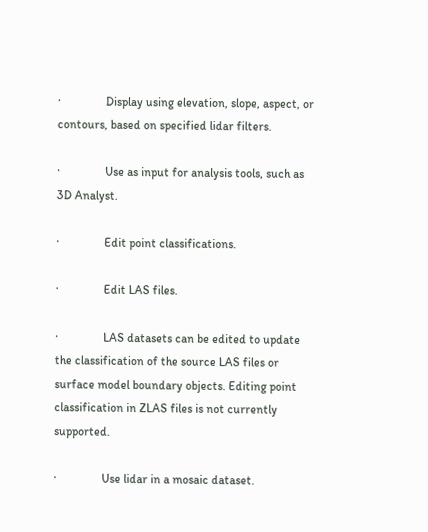·               Display using elevation, slope, aspect, or contours, based on specified lidar filters.

·               Use as input for analysis tools, such as 3D Analyst.

·               Edit point classifications.

·               Edit LAS files.

·               LAS datasets can be edited to update the classification of the source LAS files or surface model boundary objects. Editing point classification in ZLAS files is not currently supported.

·               Use lidar in a mosaic dataset.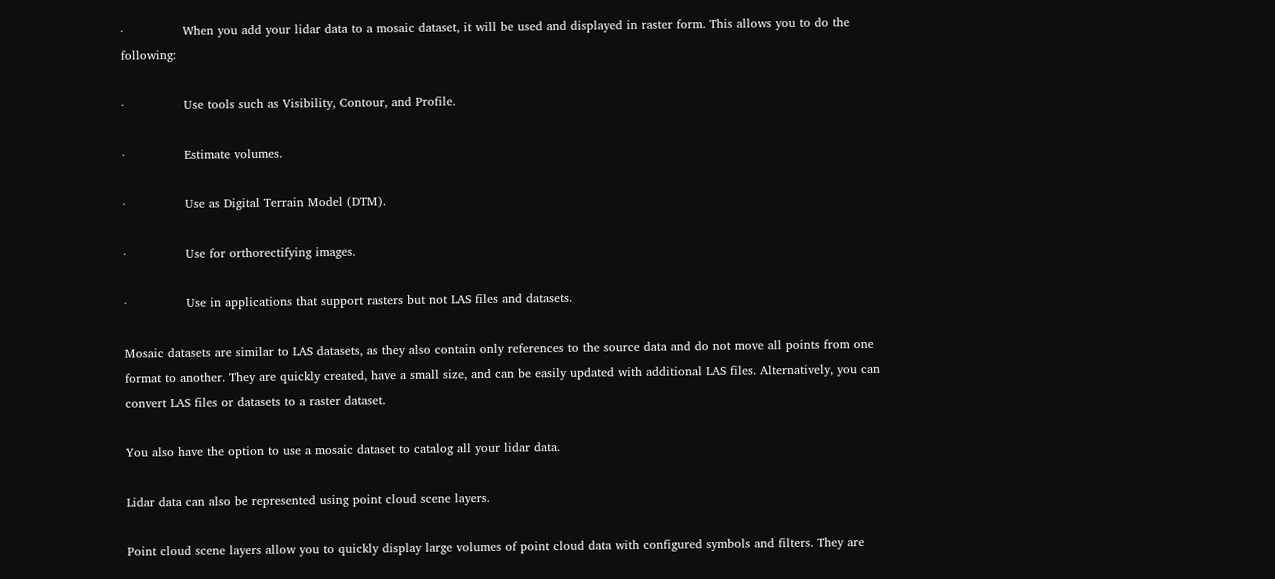·               When you add your lidar data to a mosaic dataset, it will be used and displayed in raster form. This allows you to do the following:

·               Use tools such as Visibility, Contour, and Profile.

·               Estimate volumes.

·               Use as Digital Terrain Model (DTM).

·               Use for orthorectifying images.

·               Use in applications that support rasters but not LAS files and datasets.

Mosaic datasets are similar to LAS datasets, as they also contain only references to the source data and do not move all points from one format to another. They are quickly created, have a small size, and can be easily updated with additional LAS files. Alternatively, you can convert LAS files or datasets to a raster dataset.

You also have the option to use a mosaic dataset to catalog all your lidar data.

Lidar data can also be represented using point cloud scene layers.

Point cloud scene layers allow you to quickly display large volumes of point cloud data with configured symbols and filters. They are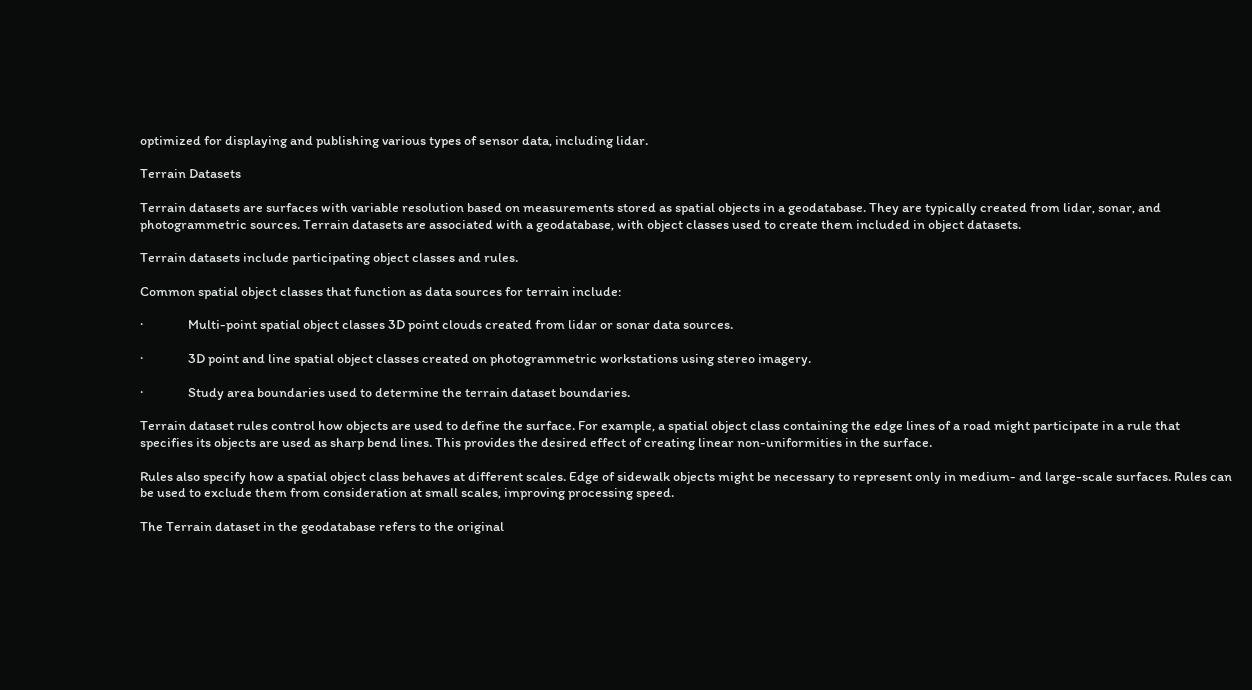optimized for displaying and publishing various types of sensor data, including lidar.

Terrain Datasets

Terrain datasets are surfaces with variable resolution based on measurements stored as spatial objects in a geodatabase. They are typically created from lidar, sonar, and photogrammetric sources. Terrain datasets are associated with a geodatabase, with object classes used to create them included in object datasets.

Terrain datasets include participating object classes and rules.

Common spatial object classes that function as data sources for terrain include:

·               Multi-point spatial object classes 3D point clouds created from lidar or sonar data sources.

·               3D point and line spatial object classes created on photogrammetric workstations using stereo imagery.

·               Study area boundaries used to determine the terrain dataset boundaries.

Terrain dataset rules control how objects are used to define the surface. For example, a spatial object class containing the edge lines of a road might participate in a rule that specifies its objects are used as sharp bend lines. This provides the desired effect of creating linear non-uniformities in the surface.

Rules also specify how a spatial object class behaves at different scales. Edge of sidewalk objects might be necessary to represent only in medium- and large-scale surfaces. Rules can be used to exclude them from consideration at small scales, improving processing speed.

The Terrain dataset in the geodatabase refers to the original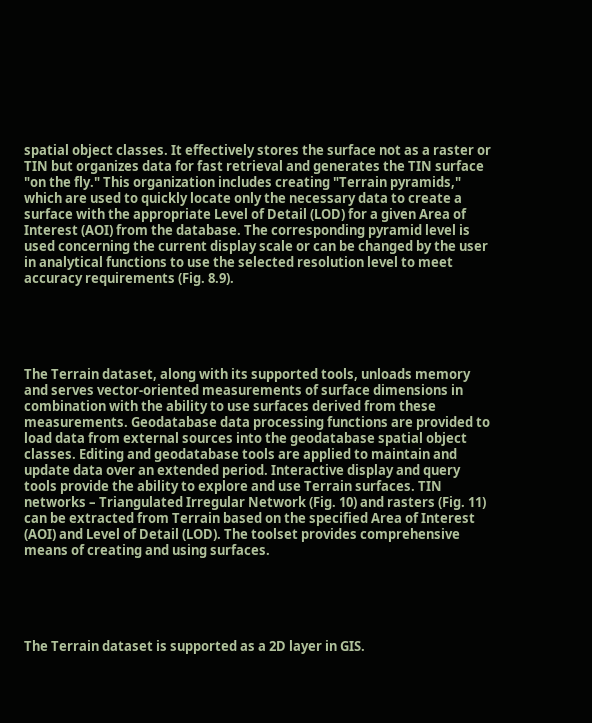spatial object classes. It effectively stores the surface not as a raster or TIN but organizes data for fast retrieval and generates the TIN surface "on the fly." This organization includes creating "Terrain pyramids," which are used to quickly locate only the necessary data to create a surface with the appropriate Level of Detail (LOD) for a given Area of Interest (AOI) from the database. The corresponding pyramid level is used concerning the current display scale or can be changed by the user in analytical functions to use the selected resolution level to meet accuracy requirements (Fig. 8.9).





The Terrain dataset, along with its supported tools, unloads memory and serves vector-oriented measurements of surface dimensions in combination with the ability to use surfaces derived from these measurements. Geodatabase data processing functions are provided to load data from external sources into the geodatabase spatial object classes. Editing and geodatabase tools are applied to maintain and update data over an extended period. Interactive display and query tools provide the ability to explore and use Terrain surfaces. TIN networks – Triangulated Irregular Network (Fig. 10) and rasters (Fig. 11) can be extracted from Terrain based on the specified Area of Interest (AOI) and Level of Detail (LOD). The toolset provides comprehensive means of creating and using surfaces.





The Terrain dataset is supported as a 2D layer in GIS.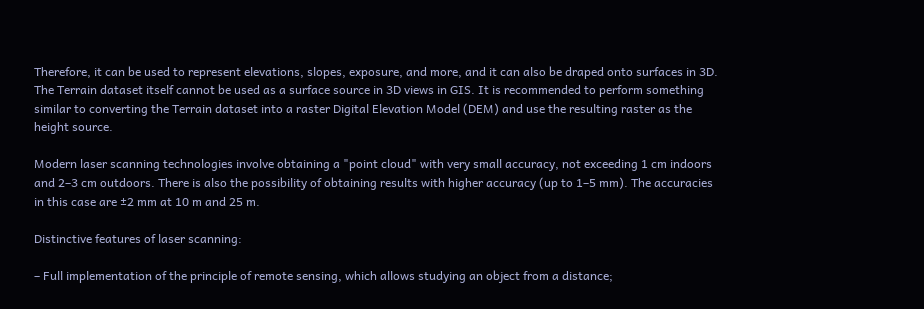Therefore, it can be used to represent elevations, slopes, exposure, and more, and it can also be draped onto surfaces in 3D. The Terrain dataset itself cannot be used as a surface source in 3D views in GIS. It is recommended to perform something similar to converting the Terrain dataset into a raster Digital Elevation Model (DEM) and use the resulting raster as the height source.

Modern laser scanning technologies involve obtaining a "point cloud" with very small accuracy, not exceeding 1 cm indoors and 2–3 cm outdoors. There is also the possibility of obtaining results with higher accuracy (up to 1–5 mm). The accuracies in this case are ±2 mm at 10 m and 25 m.

Distinctive features of laser scanning:

– Full implementation of the principle of remote sensing, which allows studying an object from a distance;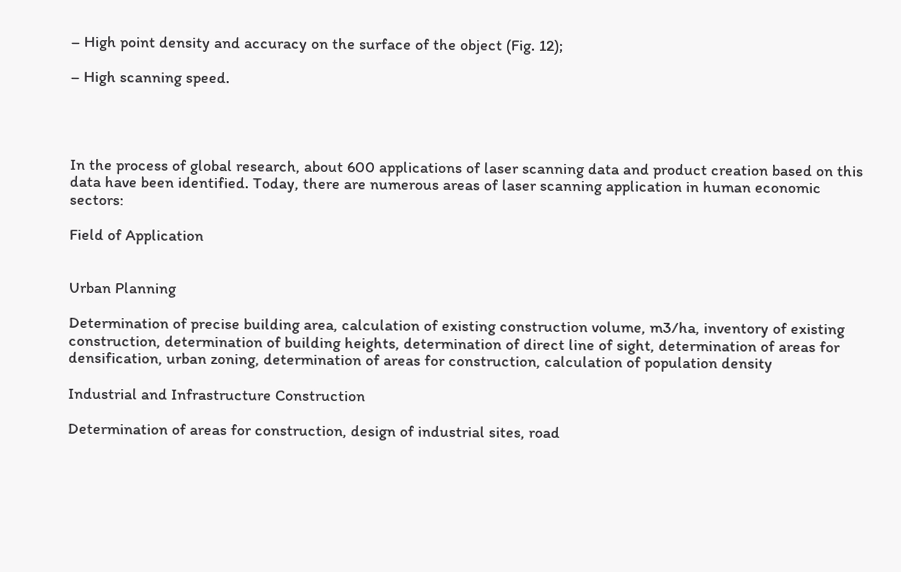– High point density and accuracy on the surface of the object (Fig. 12);

– High scanning speed.




In the process of global research, about 600 applications of laser scanning data and product creation based on this data have been identified. Today, there are numerous areas of laser scanning application in human economic sectors:

Field of Application


Urban Planning

Determination of precise building area, calculation of existing construction volume, m3/ha, inventory of existing construction, determination of building heights, determination of direct line of sight, determination of areas for densification, urban zoning, determination of areas for construction, calculation of population density

Industrial and Infrastructure Construction

Determination of areas for construction, design of industrial sites, road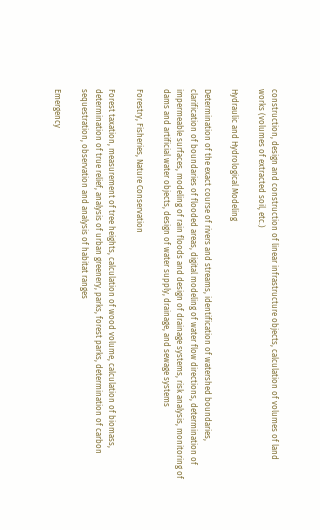construction, design and construction of linear infrastructure objects, calculation of volumes of land works (volumes of extracted soil, etc.)

Hydraulic and Hydrological Modeling

Determination of the exact course of rivers and streams, identification of watershed boundaries, clarification of boundaries of flooded areas, digital modeling of water flow directions, determination of impermeable surfaces, modeling of rain floods and design of drainage systems, risk analysis, monitoring of dams and artificial water objects, design of water supply, drainage, and sewage systems

Forestry, Fisheries, Nature Conservation

Forest taxation, measurement of tree heights, calculation of wood volume, calculation of biomass, determination of true relief, analysis of urban greenery, parks, forest parks, determination of carbon sequestration, observation and analysis of habitat ranges

Emergency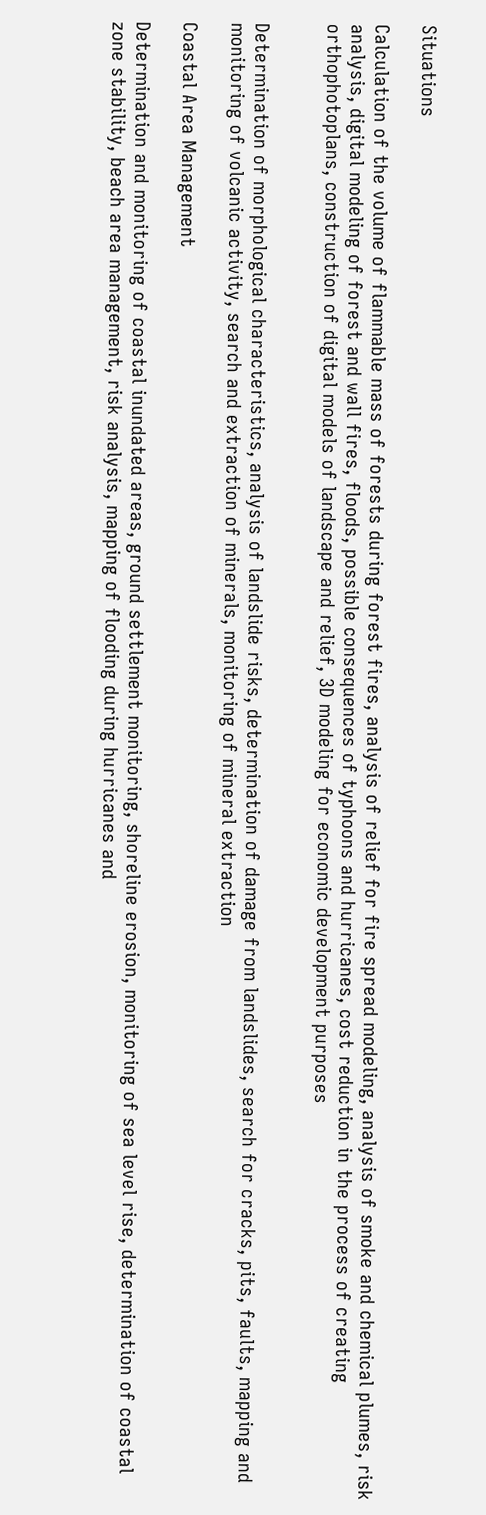Situations

Calculation of the volume of flammable mass of forests during forest fires, analysis of relief for fire spread modeling, analysis of smoke and chemical plumes, risk analysis, digital modeling of forest and wall fires, floods, possible consequences of typhoons and hurricanes, cost reduction in the process of creating orthophotoplans, construction of digital models of landscape and relief, 3D modeling for economic development purposes


Determination of morphological characteristics, analysis of landslide risks, determination of damage from landslides, search for cracks, pits, faults, mapping and monitoring of volcanic activity, search and extraction of minerals, monitoring of mineral extraction

Coastal Area Management

Determination and monitoring of coastal inundated areas, ground settlement monitoring, shoreline erosion, monitoring of sea level rise, determination of coastal zone stability, beach area management, risk analysis, mapping of flooding during hurricanes and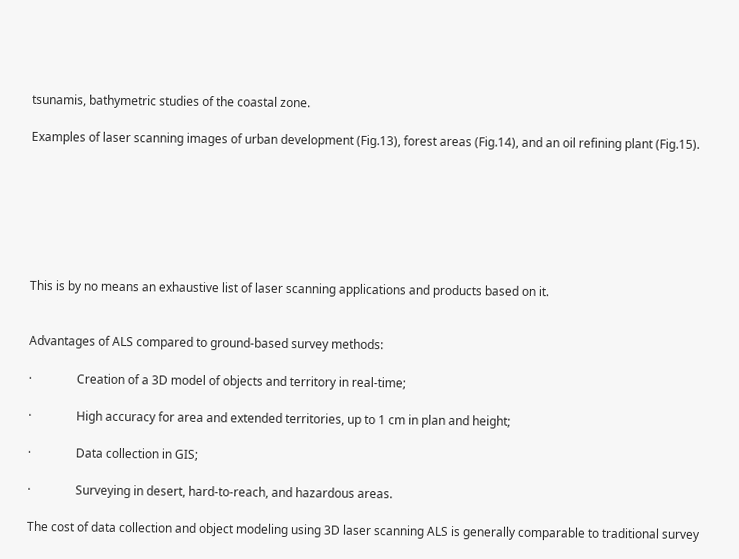tsunamis, bathymetric studies of the coastal zone.

Examples of laser scanning images of urban development (Fig.13), forest areas (Fig.14), and an oil refining plant (Fig.15).







This is by no means an exhaustive list of laser scanning applications and products based on it.


Advantages of ALS compared to ground-based survey methods:

·               Creation of a 3D model of objects and territory in real-time;

·               High accuracy for area and extended territories, up to 1 cm in plan and height;

·               Data collection in GIS;

·               Surveying in desert, hard-to-reach, and hazardous areas.

The cost of data collection and object modeling using 3D laser scanning ALS is generally comparable to traditional survey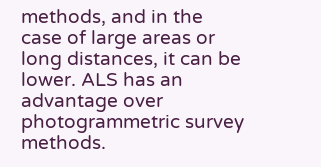methods, and in the case of large areas or long distances, it can be lower. ALS has an advantage over photogrammetric survey methods.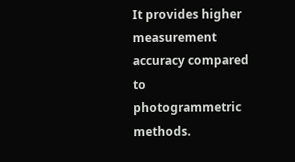It provides higher measurement accuracy compared to photogrammetric methods.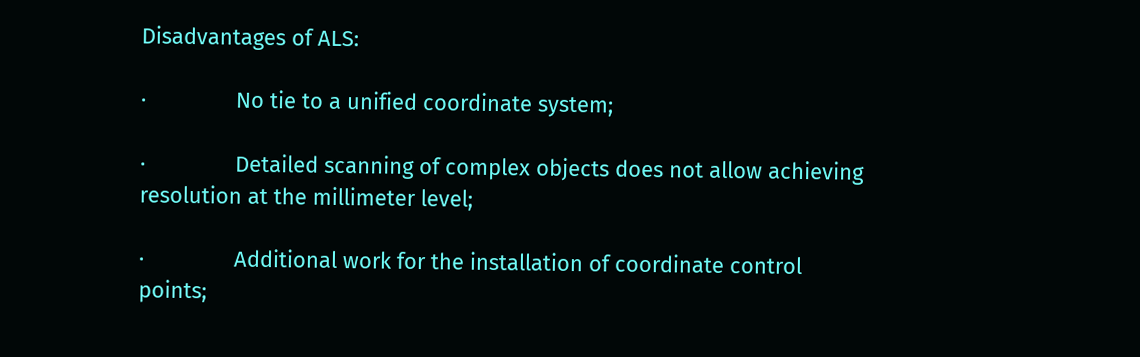Disadvantages of ALS:

·               No tie to a unified coordinate system;

·               Detailed scanning of complex objects does not allow achieving resolution at the millimeter level;

·               Additional work for the installation of coordinate control points;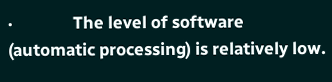·               The level of software (automatic processing) is relatively low.